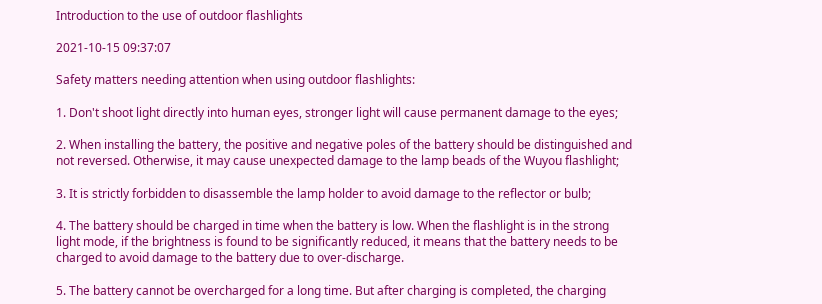Introduction to the use of outdoor flashlights

2021-10-15 09:37:07

Safety matters needing attention when using outdoor flashlights:

1. Don't shoot light directly into human eyes, stronger light will cause permanent damage to the eyes;

2. When installing the battery, the positive and negative poles of the battery should be distinguished and not reversed. Otherwise, it may cause unexpected damage to the lamp beads of the Wuyou flashlight;

3. It is strictly forbidden to disassemble the lamp holder to avoid damage to the reflector or bulb;

4. The battery should be charged in time when the battery is low. When the flashlight is in the strong light mode, if the brightness is found to be significantly reduced, it means that the battery needs to be charged to avoid damage to the battery due to over-discharge.

5. The battery cannot be overcharged for a long time. But after charging is completed, the charging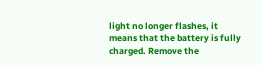light no longer flashes, it means that the battery is fully charged. Remove the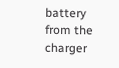battery from the charger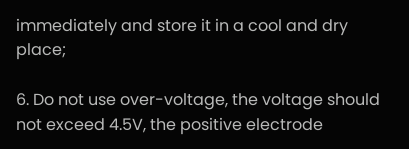immediately and store it in a cool and dry place;

6. Do not use over-voltage, the voltage should not exceed 4.5V, the positive electrode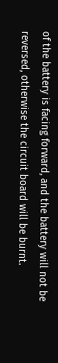of the battery is facing forward, and the battery will not be reversed, otherwise the circuit board will be burnt.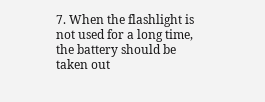7. When the flashlight is not used for a long time, the battery should be taken out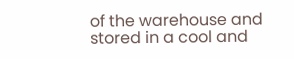of the warehouse and stored in a cool and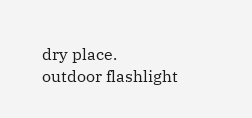dry place.
outdoor flashlight